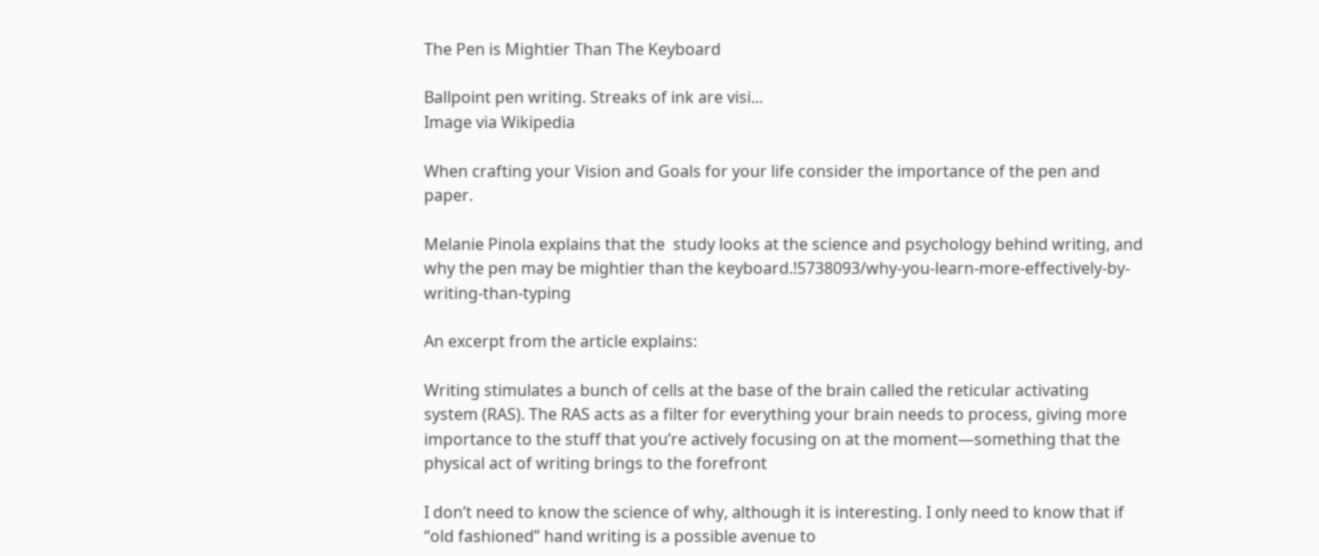The Pen is Mightier Than The Keyboard

Ballpoint pen writing. Streaks of ink are visi...
Image via Wikipedia

When crafting your Vision and Goals for your life consider the importance of the pen and paper.

Melanie Pinola explains that the  study looks at the science and psychology behind writing, and why the pen may be mightier than the keyboard.!5738093/why-you-learn-more-effectively-by-writing-than-typing

An excerpt from the article explains:

Writing stimulates a bunch of cells at the base of the brain called the reticular activating system (RAS). The RAS acts as a filter for everything your brain needs to process, giving more importance to the stuff that you’re actively focusing on at the moment—something that the physical act of writing brings to the forefront

I don’t need to know the science of why, although it is interesting. I only need to know that if “old fashioned” hand writing is a possible avenue to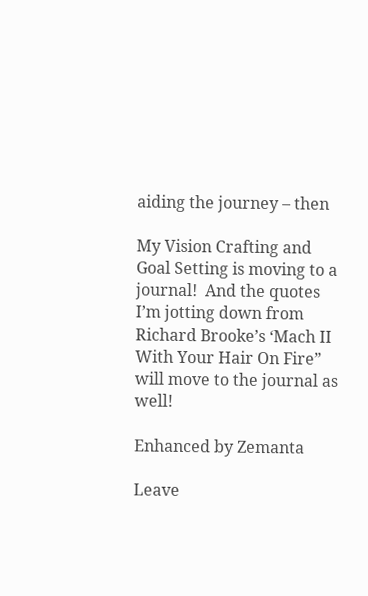aiding the journey – then

My Vision Crafting and Goal Setting is moving to a journal!  And the quotes I’m jotting down from Richard Brooke’s ‘Mach II With Your Hair On Fire” will move to the journal as well!

Enhanced by Zemanta

Leave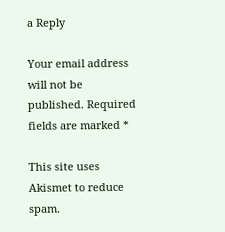a Reply

Your email address will not be published. Required fields are marked *

This site uses Akismet to reduce spam.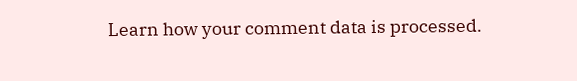Learn how your comment data is processed.